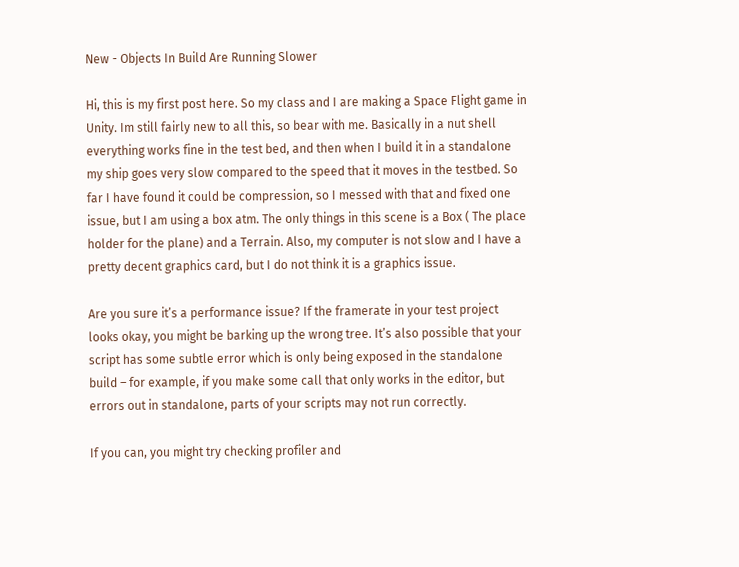New - Objects In Build Are Running Slower

Hi, this is my first post here. So my class and I are making a Space Flight game in Unity. Im still fairly new to all this, so bear with me. Basically in a nut shell everything works fine in the test bed, and then when I build it in a standalone my ship goes very slow compared to the speed that it moves in the testbed. So far I have found it could be compression, so I messed with that and fixed one issue, but I am using a box atm. The only things in this scene is a Box ( The place holder for the plane) and a Terrain. Also, my computer is not slow and I have a pretty decent graphics card, but I do not think it is a graphics issue.

Are you sure it’s a performance issue? If the framerate in your test project looks okay, you might be barking up the wrong tree. It’s also possible that your script has some subtle error which is only being exposed in the standalone build – for example, if you make some call that only works in the editor, but errors out in standalone, parts of your scripts may not run correctly.

If you can, you might try checking profiler and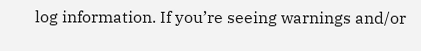log information. If you’re seeing warnings and/or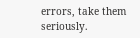errors, take them seriously.